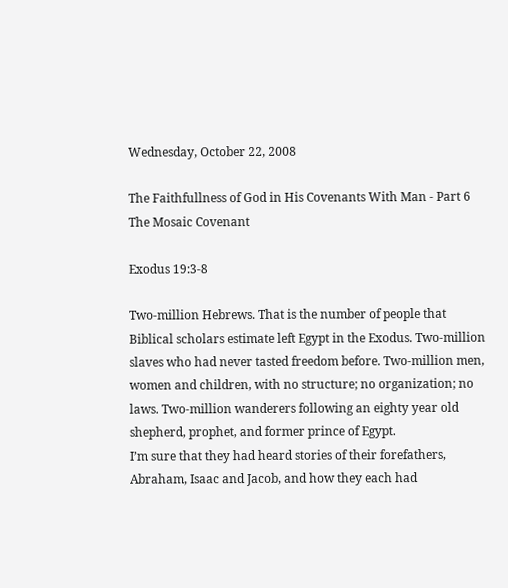Wednesday, October 22, 2008

The Faithfullness of God in His Covenants With Man - Part 6 The Mosaic Covenant

Exodus 19:3-8

Two-million Hebrews. That is the number of people that Biblical scholars estimate left Egypt in the Exodus. Two-million slaves who had never tasted freedom before. Two-million men, women and children, with no structure; no organization; no laws. Two-million wanderers following an eighty year old shepherd, prophet, and former prince of Egypt.
I’m sure that they had heard stories of their forefathers, Abraham, Isaac and Jacob, and how they each had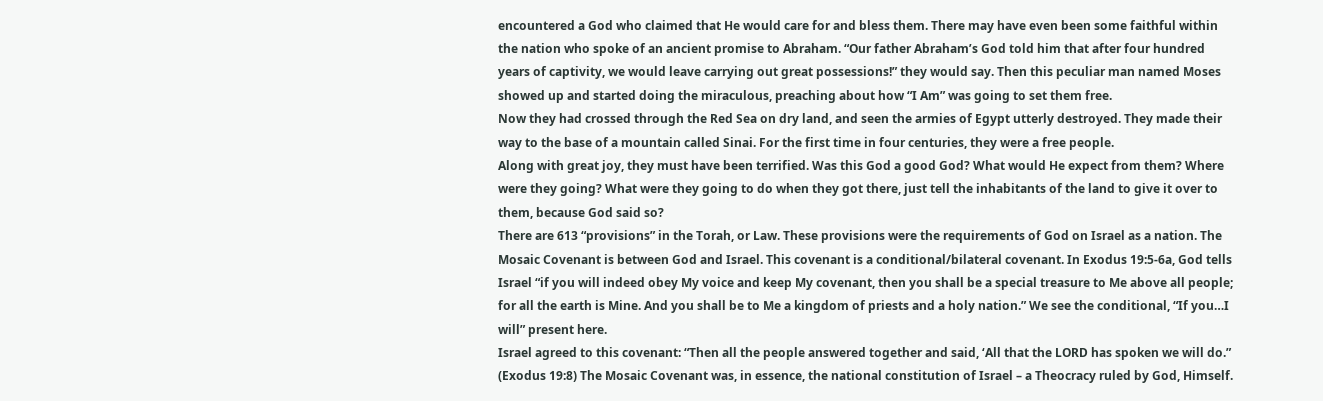encountered a God who claimed that He would care for and bless them. There may have even been some faithful within the nation who spoke of an ancient promise to Abraham. “Our father Abraham’s God told him that after four hundred years of captivity, we would leave carrying out great possessions!” they would say. Then this peculiar man named Moses showed up and started doing the miraculous, preaching about how “I Am” was going to set them free.
Now they had crossed through the Red Sea on dry land, and seen the armies of Egypt utterly destroyed. They made their way to the base of a mountain called Sinai. For the first time in four centuries, they were a free people.
Along with great joy, they must have been terrified. Was this God a good God? What would He expect from them? Where were they going? What were they going to do when they got there, just tell the inhabitants of the land to give it over to them, because God said so?
There are 613 “provisions” in the Torah, or Law. These provisions were the requirements of God on Israel as a nation. The Mosaic Covenant is between God and Israel. This covenant is a conditional/bilateral covenant. In Exodus 19:5-6a, God tells Israel “if you will indeed obey My voice and keep My covenant, then you shall be a special treasure to Me above all people; for all the earth is Mine. And you shall be to Me a kingdom of priests and a holy nation.” We see the conditional, “If you…I will” present here.
Israel agreed to this covenant: “Then all the people answered together and said, ‘All that the LORD has spoken we will do.” (Exodus 19:8) The Mosaic Covenant was, in essence, the national constitution of Israel – a Theocracy ruled by God, Himself.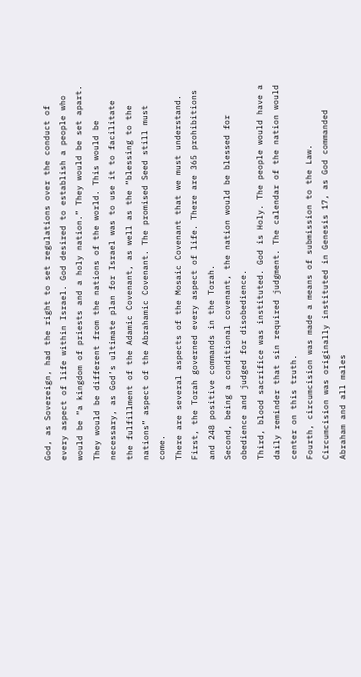God, as Sovereign, had the right to set regulations over the conduct of every aspect of life within Israel. God desired to establish a people who would be “a kingdom of priests and a holy nation.” They would be set apart. They would be different from the nations of the world. This would be necessary, as God’s ultimate plan for Israel was to use it to facilitate the fulfillment of the Adamic Covenant, as well as the “blessing to the nations” aspect of the Abrahamic Covenant. The promised Seed still must come.
There are several aspects of the Mosaic Covenant that we must understand. First, the Torah governed every aspect of life. There are 365 prohibitions and 248 positive commands in the Torah.
Second, being a conditional covenant, the nation would be blessed for obedience and judged for disobedience.
Third, blood sacrifice was instituted. God is Holy. The people would have a daily reminder that sin required judgment. The calendar of the nation would center on this truth.
Fourth, circumcision was made a means of submission to the Law. Circumcision was originally instituted in Genesis 17, as God commanded Abraham and all males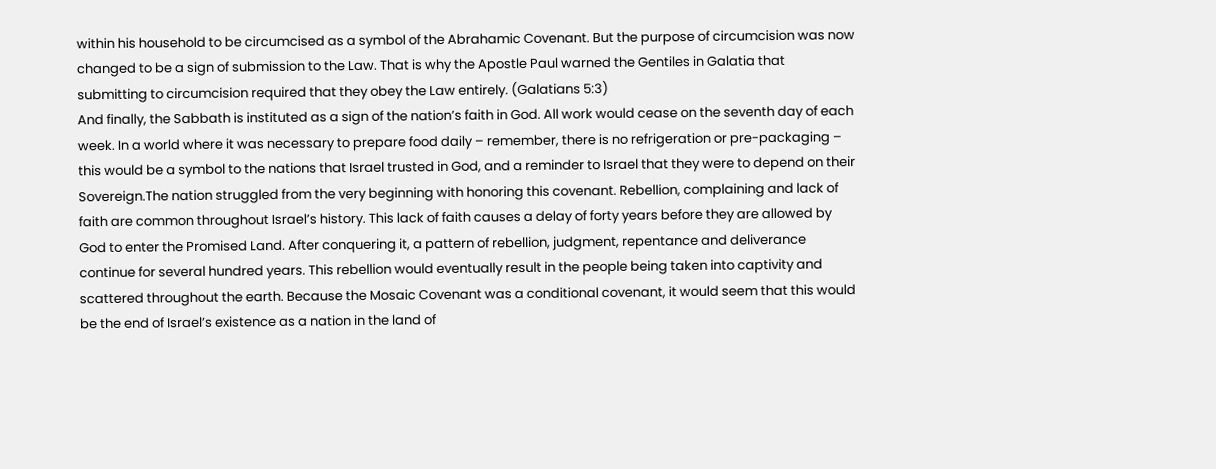within his household to be circumcised as a symbol of the Abrahamic Covenant. But the purpose of circumcision was now changed to be a sign of submission to the Law. That is why the Apostle Paul warned the Gentiles in Galatia that submitting to circumcision required that they obey the Law entirely. (Galatians 5:3)
And finally, the Sabbath is instituted as a sign of the nation’s faith in God. All work would cease on the seventh day of each week. In a world where it was necessary to prepare food daily – remember, there is no refrigeration or pre-packaging – this would be a symbol to the nations that Israel trusted in God, and a reminder to Israel that they were to depend on their Sovereign.The nation struggled from the very beginning with honoring this covenant. Rebellion, complaining and lack of faith are common throughout Israel’s history. This lack of faith causes a delay of forty years before they are allowed by God to enter the Promised Land. After conquering it, a pattern of rebellion, judgment, repentance and deliverance continue for several hundred years. This rebellion would eventually result in the people being taken into captivity and scattered throughout the earth. Because the Mosaic Covenant was a conditional covenant, it would seem that this would be the end of Israel’s existence as a nation in the land of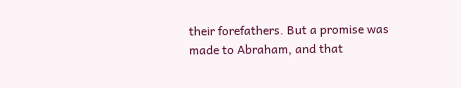their forefathers. But a promise was made to Abraham, and that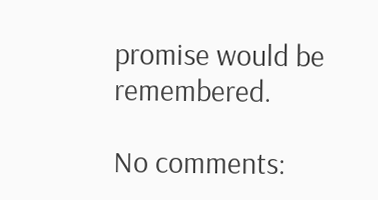promise would be remembered.

No comments: